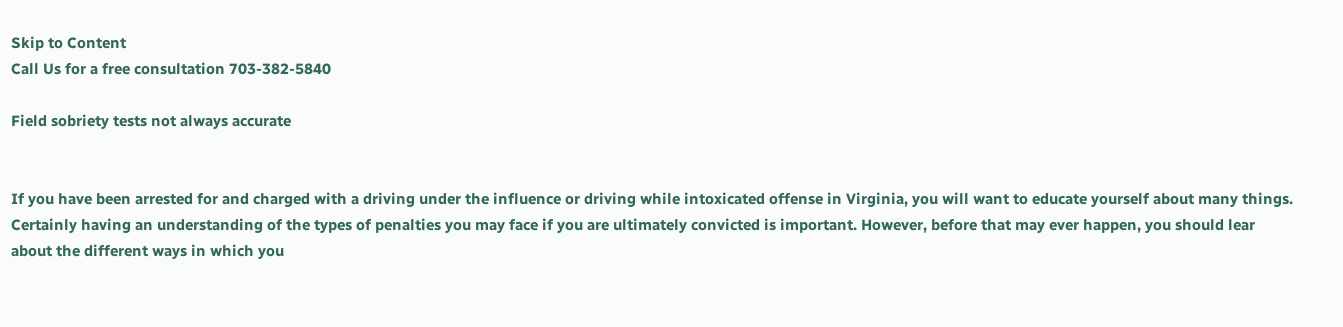Skip to Content
Call Us for a free consultation 703-382-5840

Field sobriety tests not always accurate


If you have been arrested for and charged with a driving under the influence or driving while intoxicated offense in Virginia, you will want to educate yourself about many things. Certainly having an understanding of the types of penalties you may face if you are ultimately convicted is important. However, before that may ever happen, you should lear about the different ways in which you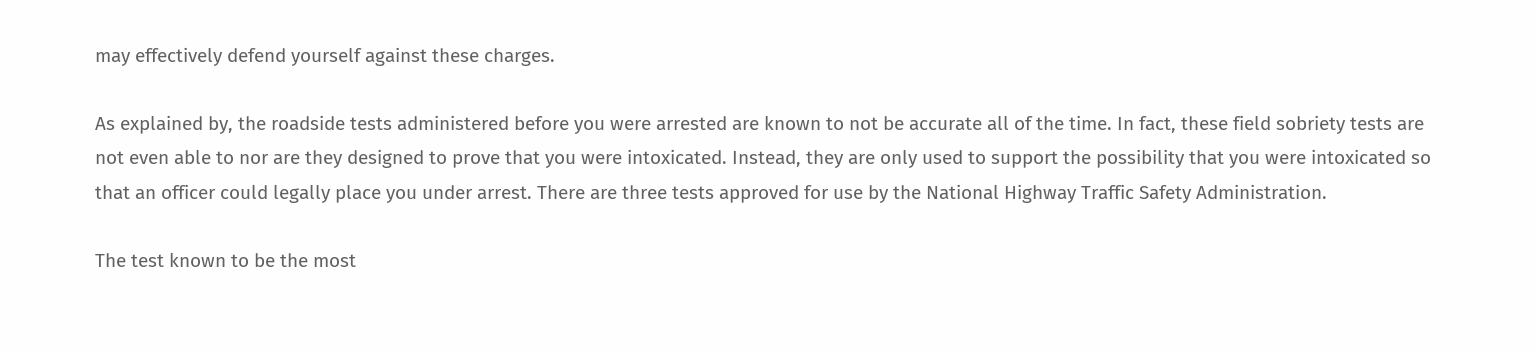may effectively defend yourself against these charges.

As explained by, the roadside tests administered before you were arrested are known to not be accurate all of the time. In fact, these field sobriety tests are not even able to nor are they designed to prove that you were intoxicated. Instead, they are only used to support the possibility that you were intoxicated so that an officer could legally place you under arrest. There are three tests approved for use by the National Highway Traffic Safety Administration.

The test known to be the most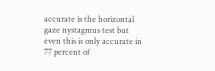accurate is the horizontal gaze nystagmus test but even this is only accurate in 77 percent of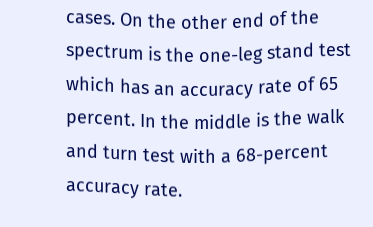cases. On the other end of the spectrum is the one-leg stand test which has an accuracy rate of 65 percent. In the middle is the walk and turn test with a 68-percent accuracy rate.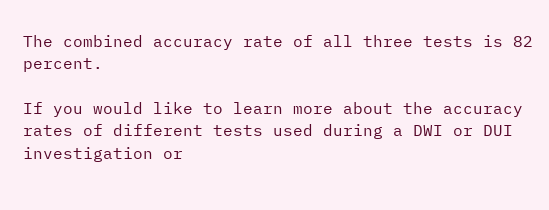The combined accuracy rate of all three tests is 82 percent.

If you would like to learn more about the accuracy rates of different tests used during a DWI or DUI investigation or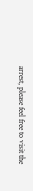arrest, please feel free to visit the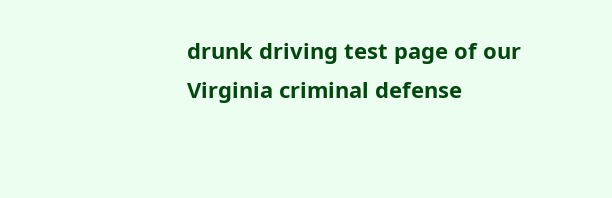drunk driving test page of our Virginia criminal defense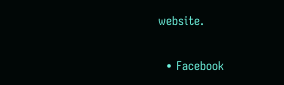website.

  • Facebook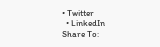• Twitter
  • LinkedIn
Share To: